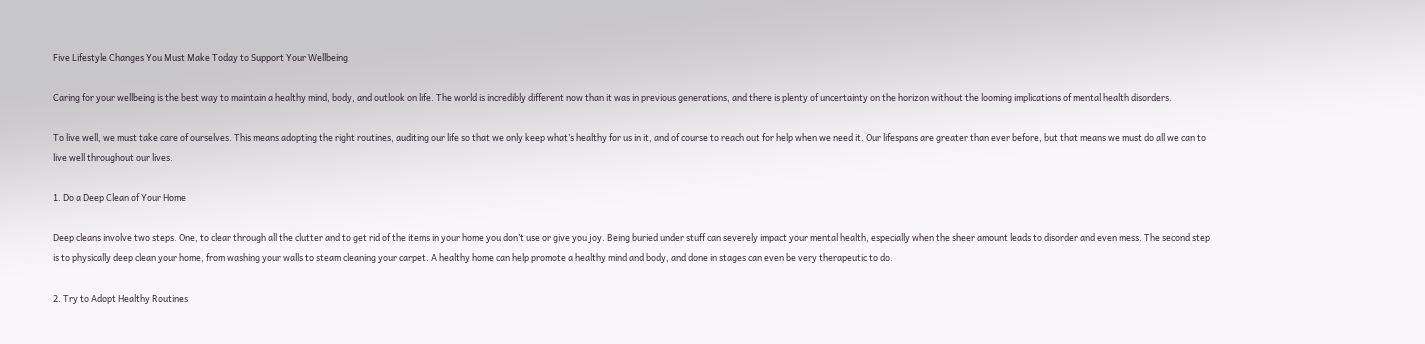Five Lifestyle Changes You Must Make Today to Support Your Wellbeing

Caring for your wellbeing is the best way to maintain a healthy mind, body, and outlook on life. The world is incredibly different now than it was in previous generations, and there is plenty of uncertainty on the horizon without the looming implications of mental health disorders.

To live well, we must take care of ourselves. This means adopting the right routines, auditing our life so that we only keep what’s healthy for us in it, and of course to reach out for help when we need it. Our lifespans are greater than ever before, but that means we must do all we can to live well throughout our lives.

1. Do a Deep Clean of Your Home

Deep cleans involve two steps. One, to clear through all the clutter and to get rid of the items in your home you don’t use or give you joy. Being buried under stuff can severely impact your mental health, especially when the sheer amount leads to disorder and even mess. The second step is to physically deep clean your home, from washing your walls to steam cleaning your carpet. A healthy home can help promote a healthy mind and body, and done in stages can even be very therapeutic to do.

2. Try to Adopt Healthy Routines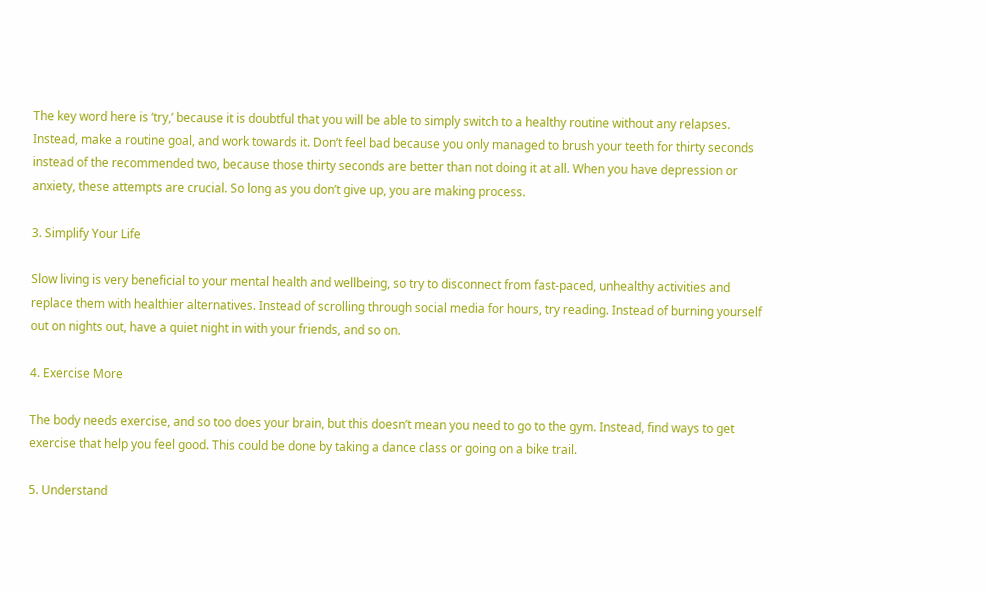The key word here is ‘try,’ because it is doubtful that you will be able to simply switch to a healthy routine without any relapses. Instead, make a routine goal, and work towards it. Don’t feel bad because you only managed to brush your teeth for thirty seconds instead of the recommended two, because those thirty seconds are better than not doing it at all. When you have depression or anxiety, these attempts are crucial. So long as you don’t give up, you are making process.

3. Simplify Your Life

Slow living is very beneficial to your mental health and wellbeing, so try to disconnect from fast-paced, unhealthy activities and replace them with healthier alternatives. Instead of scrolling through social media for hours, try reading. Instead of burning yourself out on nights out, have a quiet night in with your friends, and so on.

4. Exercise More

The body needs exercise, and so too does your brain, but this doesn’t mean you need to go to the gym. Instead, find ways to get exercise that help you feel good. This could be done by taking a dance class or going on a bike trail.

5. Understand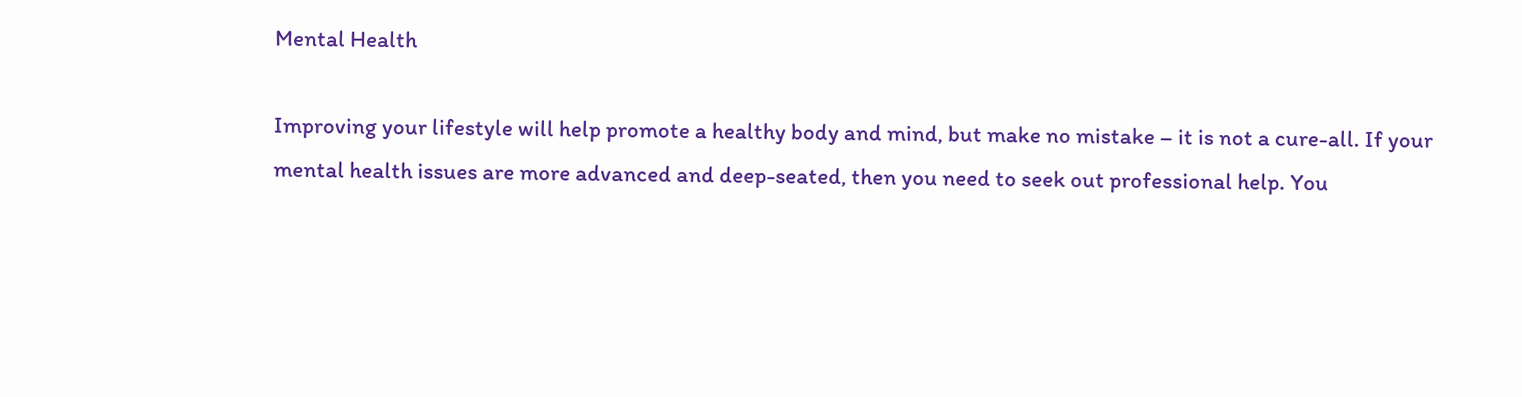Mental Health

Improving your lifestyle will help promote a healthy body and mind, but make no mistake – it is not a cure-all. If your mental health issues are more advanced and deep-seated, then you need to seek out professional help. You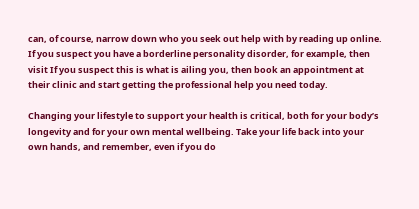can, of course, narrow down who you seek out help with by reading up online. If you suspect you have a borderline personality disorder, for example, then visit If you suspect this is what is ailing you, then book an appointment at their clinic and start getting the professional help you need today.

Changing your lifestyle to support your health is critical, both for your body’s longevity and for your own mental wellbeing. Take your life back into your own hands, and remember, even if you do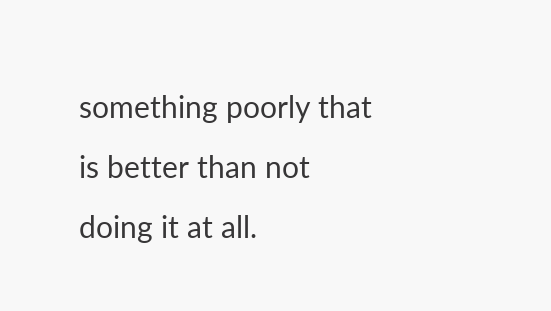something poorly that is better than not doing it at all.